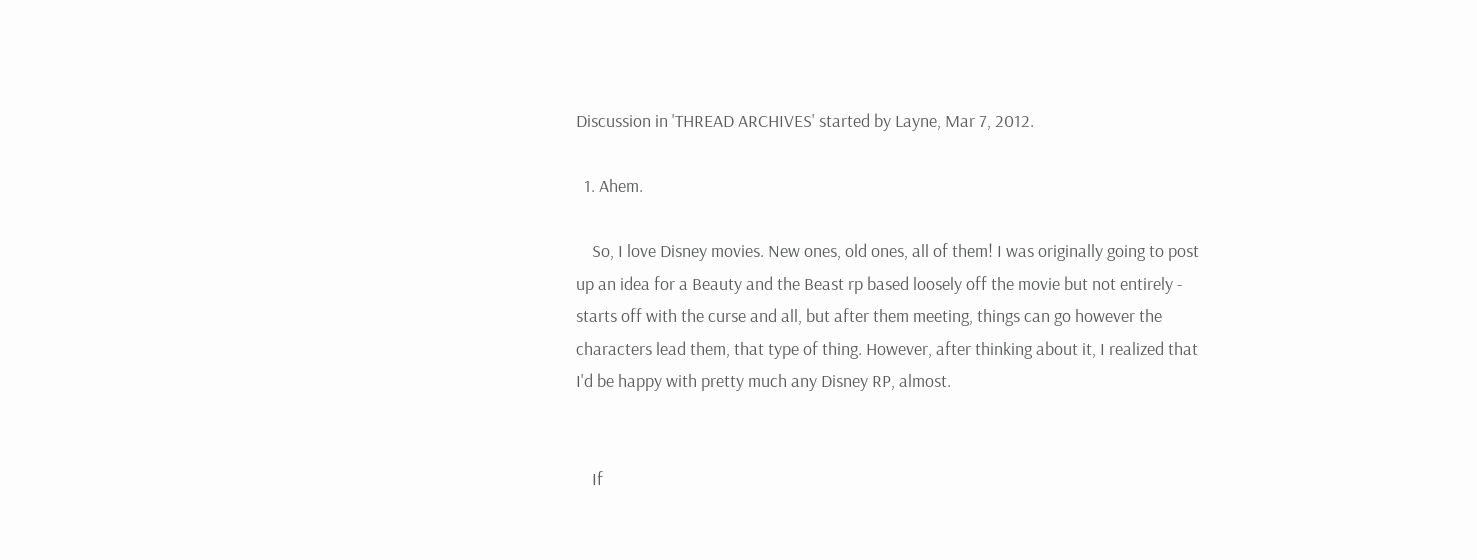Discussion in 'THREAD ARCHIVES' started by Layne, Mar 7, 2012.

  1. Ahem.

    So, I love Disney movies. New ones, old ones, all of them! I was originally going to post up an idea for a Beauty and the Beast rp based loosely off the movie but not entirely - starts off with the curse and all, but after them meeting, things can go however the characters lead them, that type of thing. However, after thinking about it, I realized that I'd be happy with pretty much any Disney RP, almost.


    If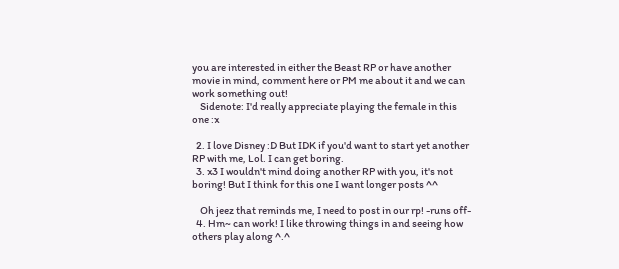you are interested in either the Beast RP or have another movie in mind, comment here or PM me about it and we can work something out!
    Sidenote: I'd really appreciate playing the female in this one :x

  2. I love Disney :D But IDK if you'd want to start yet another RP with me, Lol. I can get boring.
  3. x3 I wouldn't mind doing another RP with you, it's not boring! But I think for this one I want longer posts ^^

    Oh jeez that reminds me, I need to post in our rp! -runs off-
  4. Hm~ can work! I like throwing things in and seeing how others play along ^.^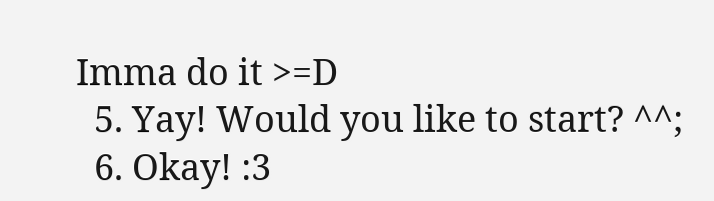Imma do it >=D
  5. Yay! Would you like to start? ^^;
  6. Okay! :3